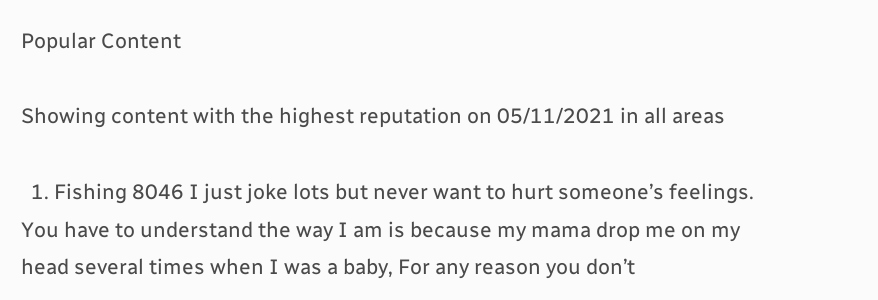Popular Content

Showing content with the highest reputation on 05/11/2021 in all areas

  1. Fishing 8046 I just joke lots but never want to hurt someone’s feelings. You have to understand the way I am is because my mama drop me on my head several times when I was a baby, For any reason you don’t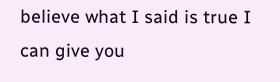believe what I said is true I can give you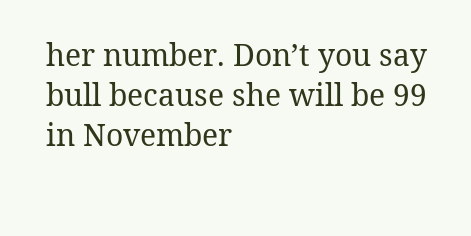her number. Don’t you say bull because she will be 99 in November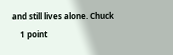and still lives alone. Chuck
    1 point